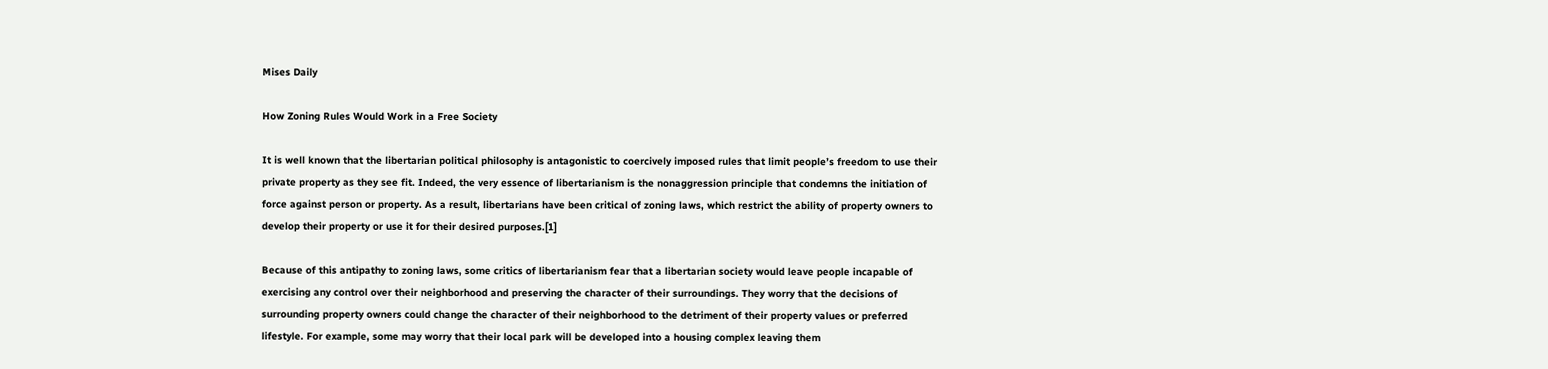Mises Daily

How Zoning Rules Would Work in a Free Society

It is well known that the libertarian political philosophy is antagonistic to coercively imposed rules that limit people’s freedom to use their private property as they see fit. Indeed, the very essence of libertarianism is the nonaggression principle that condemns the initiation of force against person or property. As a result, libertarians have been critical of zoning laws, which restrict the ability of property owners to develop their property or use it for their desired purposes.[1]

Because of this antipathy to zoning laws, some critics of libertarianism fear that a libertarian society would leave people incapable of exercising any control over their neighborhood and preserving the character of their surroundings. They worry that the decisions of surrounding property owners could change the character of their neighborhood to the detriment of their property values or preferred lifestyle. For example, some may worry that their local park will be developed into a housing complex leaving them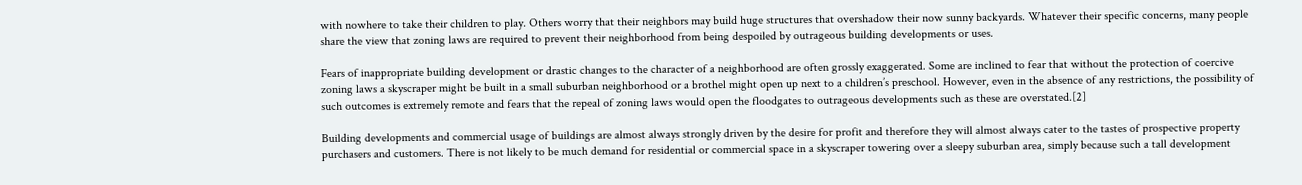with nowhere to take their children to play. Others worry that their neighbors may build huge structures that overshadow their now sunny backyards. Whatever their specific concerns, many people share the view that zoning laws are required to prevent their neighborhood from being despoiled by outrageous building developments or uses.

Fears of inappropriate building development or drastic changes to the character of a neighborhood are often grossly exaggerated. Some are inclined to fear that without the protection of coercive zoning laws a skyscraper might be built in a small suburban neighborhood or a brothel might open up next to a children’s preschool. However, even in the absence of any restrictions, the possibility of such outcomes is extremely remote and fears that the repeal of zoning laws would open the floodgates to outrageous developments such as these are overstated.[2]

Building developments and commercial usage of buildings are almost always strongly driven by the desire for profit and therefore they will almost always cater to the tastes of prospective property purchasers and customers. There is not likely to be much demand for residential or commercial space in a skyscraper towering over a sleepy suburban area, simply because such a tall development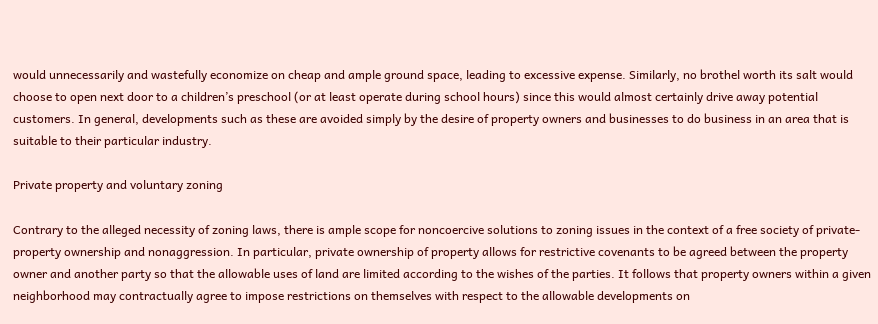would unnecessarily and wastefully economize on cheap and ample ground space, leading to excessive expense. Similarly, no brothel worth its salt would choose to open next door to a children’s preschool (or at least operate during school hours) since this would almost certainly drive away potential customers. In general, developments such as these are avoided simply by the desire of property owners and businesses to do business in an area that is suitable to their particular industry.

Private property and voluntary zoning

Contrary to the alleged necessity of zoning laws, there is ample scope for noncoercive solutions to zoning issues in the context of a free society of private-property ownership and nonaggression. In particular, private ownership of property allows for restrictive covenants to be agreed between the property owner and another party so that the allowable uses of land are limited according to the wishes of the parties. It follows that property owners within a given neighborhood may contractually agree to impose restrictions on themselves with respect to the allowable developments on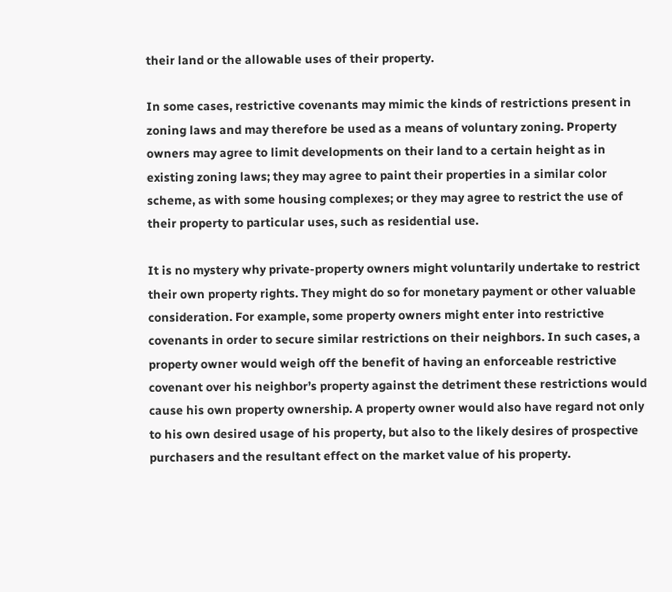their land or the allowable uses of their property.

In some cases, restrictive covenants may mimic the kinds of restrictions present in zoning laws and may therefore be used as a means of voluntary zoning. Property owners may agree to limit developments on their land to a certain height as in existing zoning laws; they may agree to paint their properties in a similar color scheme, as with some housing complexes; or they may agree to restrict the use of their property to particular uses, such as residential use.

It is no mystery why private-property owners might voluntarily undertake to restrict their own property rights. They might do so for monetary payment or other valuable consideration. For example, some property owners might enter into restrictive covenants in order to secure similar restrictions on their neighbors. In such cases, a property owner would weigh off the benefit of having an enforceable restrictive covenant over his neighbor’s property against the detriment these restrictions would cause his own property ownership. A property owner would also have regard not only to his own desired usage of his property, but also to the likely desires of prospective purchasers and the resultant effect on the market value of his property.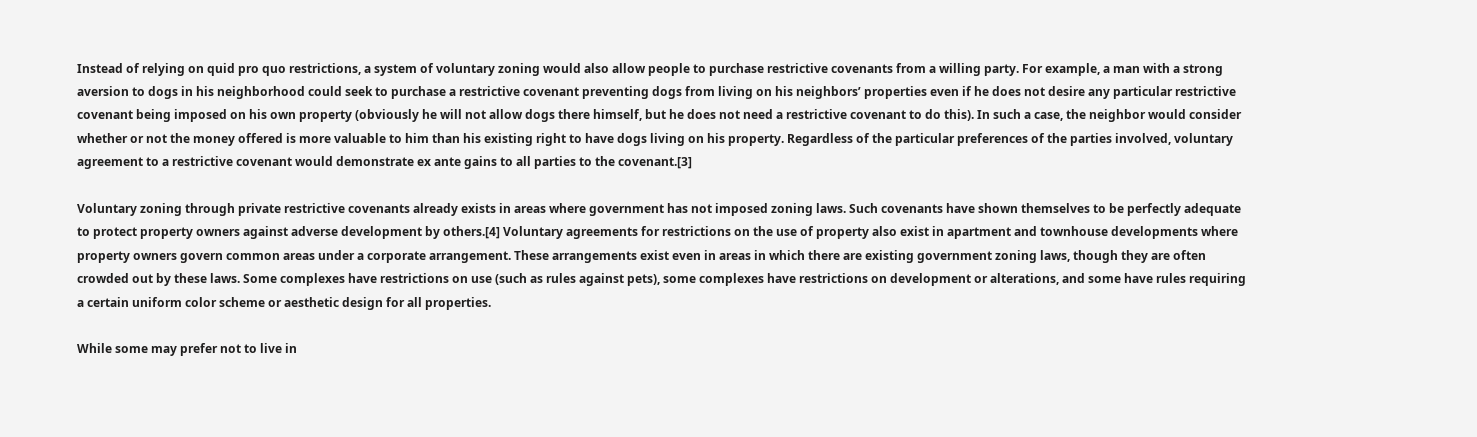Instead of relying on quid pro quo restrictions, a system of voluntary zoning would also allow people to purchase restrictive covenants from a willing party. For example, a man with a strong aversion to dogs in his neighborhood could seek to purchase a restrictive covenant preventing dogs from living on his neighbors’ properties even if he does not desire any particular restrictive covenant being imposed on his own property (obviously he will not allow dogs there himself, but he does not need a restrictive covenant to do this). In such a case, the neighbor would consider whether or not the money offered is more valuable to him than his existing right to have dogs living on his property. Regardless of the particular preferences of the parties involved, voluntary agreement to a restrictive covenant would demonstrate ex ante gains to all parties to the covenant.[3]

Voluntary zoning through private restrictive covenants already exists in areas where government has not imposed zoning laws. Such covenants have shown themselves to be perfectly adequate to protect property owners against adverse development by others.[4] Voluntary agreements for restrictions on the use of property also exist in apartment and townhouse developments where property owners govern common areas under a corporate arrangement. These arrangements exist even in areas in which there are existing government zoning laws, though they are often crowded out by these laws. Some complexes have restrictions on use (such as rules against pets), some complexes have restrictions on development or alterations, and some have rules requiring a certain uniform color scheme or aesthetic design for all properties.

While some may prefer not to live in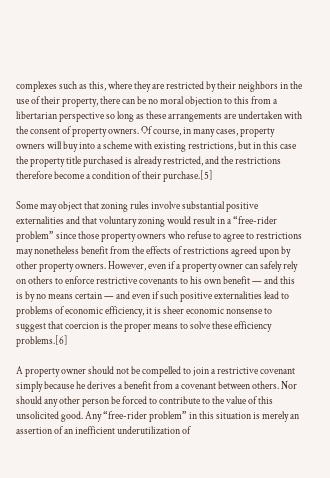complexes such as this, where they are restricted by their neighbors in the use of their property, there can be no moral objection to this from a libertarian perspective so long as these arrangements are undertaken with the consent of property owners. Of course, in many cases, property owners will buy into a scheme with existing restrictions, but in this case the property title purchased is already restricted, and the restrictions therefore become a condition of their purchase.[5]

Some may object that zoning rules involve substantial positive externalities and that voluntary zoning would result in a “free-rider problem” since those property owners who refuse to agree to restrictions may nonetheless benefit from the effects of restrictions agreed upon by other property owners. However, even if a property owner can safely rely on others to enforce restrictive covenants to his own benefit — and this is by no means certain — and even if such positive externalities lead to problems of economic efficiency, it is sheer economic nonsense to suggest that coercion is the proper means to solve these efficiency problems.[6]

A property owner should not be compelled to join a restrictive covenant simply because he derives a benefit from a covenant between others. Nor should any other person be forced to contribute to the value of this unsolicited good. Any “free-rider problem” in this situation is merely an assertion of an inefficient underutilization of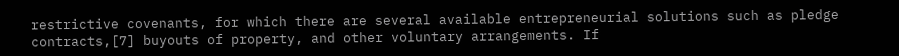restrictive covenants, for which there are several available entrepreneurial solutions such as pledge contracts,[7] buyouts of property, and other voluntary arrangements. If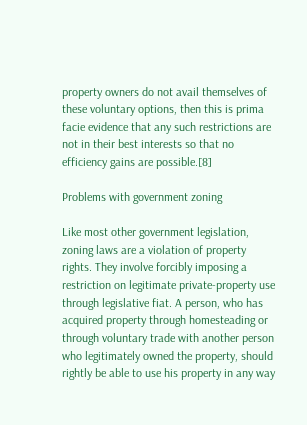property owners do not avail themselves of these voluntary options, then this is prima facie evidence that any such restrictions are not in their best interests so that no efficiency gains are possible.[8]

Problems with government zoning

Like most other government legislation, zoning laws are a violation of property rights. They involve forcibly imposing a restriction on legitimate private-property use through legislative fiat. A person, who has acquired property through homesteading or through voluntary trade with another person who legitimately owned the property, should rightly be able to use his property in any way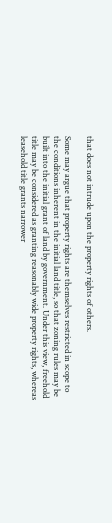that does not intrude upon the property rights of others.

Some may argue that property rights are themselves restricted in scope to the conditions inherent in the initial land title, so that zoning rules may be built into the initial grant of land by government. Under this view, freehold title may be considered as granting reasonably wide property rights, whereas leasehold title grants narrower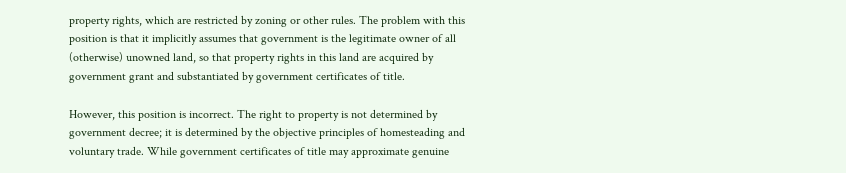property rights, which are restricted by zoning or other rules. The problem with this position is that it implicitly assumes that government is the legitimate owner of all (otherwise) unowned land, so that property rights in this land are acquired by government grant and substantiated by government certificates of title.

However, this position is incorrect. The right to property is not determined by government decree; it is determined by the objective principles of homesteading and voluntary trade. While government certificates of title may approximate genuine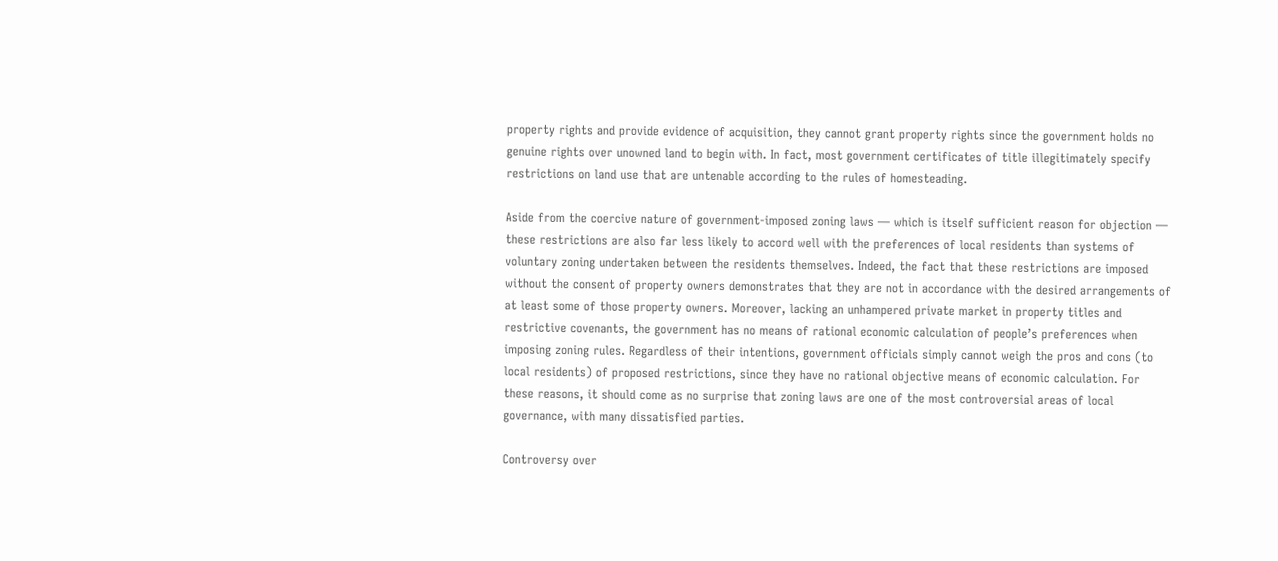property rights and provide evidence of acquisition, they cannot grant property rights since the government holds no genuine rights over unowned land to begin with. In fact, most government certificates of title illegitimately specify restrictions on land use that are untenable according to the rules of homesteading.

Aside from the coercive nature of government-imposed zoning laws — which is itself sufficient reason for objection — these restrictions are also far less likely to accord well with the preferences of local residents than systems of voluntary zoning undertaken between the residents themselves. Indeed, the fact that these restrictions are imposed without the consent of property owners demonstrates that they are not in accordance with the desired arrangements of at least some of those property owners. Moreover, lacking an unhampered private market in property titles and restrictive covenants, the government has no means of rational economic calculation of people’s preferences when imposing zoning rules. Regardless of their intentions, government officials simply cannot weigh the pros and cons (to local residents) of proposed restrictions, since they have no rational objective means of economic calculation. For these reasons, it should come as no surprise that zoning laws are one of the most controversial areas of local governance, with many dissatisfied parties.

Controversy over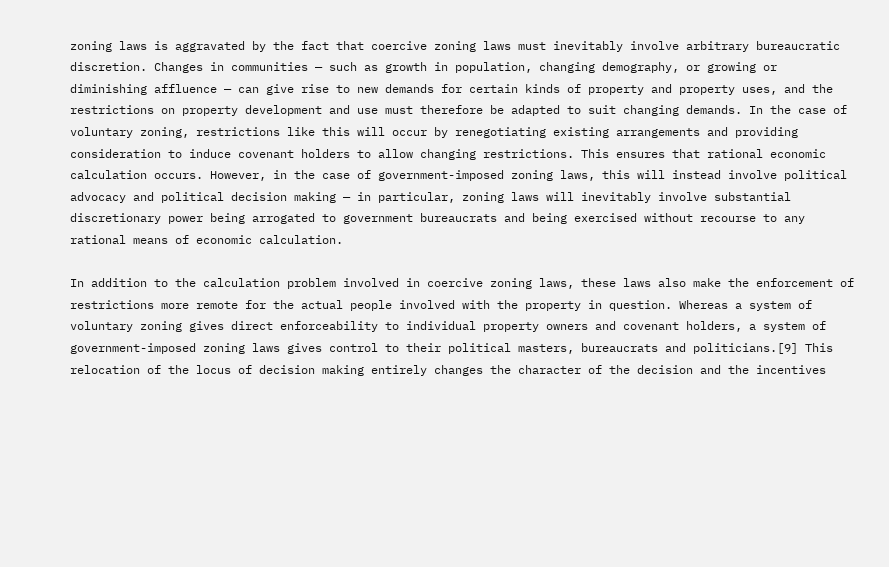zoning laws is aggravated by the fact that coercive zoning laws must inevitably involve arbitrary bureaucratic discretion. Changes in communities — such as growth in population, changing demography, or growing or diminishing affluence — can give rise to new demands for certain kinds of property and property uses, and the restrictions on property development and use must therefore be adapted to suit changing demands. In the case of voluntary zoning, restrictions like this will occur by renegotiating existing arrangements and providing consideration to induce covenant holders to allow changing restrictions. This ensures that rational economic calculation occurs. However, in the case of government-imposed zoning laws, this will instead involve political advocacy and political decision making — in particular, zoning laws will inevitably involve substantial discretionary power being arrogated to government bureaucrats and being exercised without recourse to any rational means of economic calculation.

In addition to the calculation problem involved in coercive zoning laws, these laws also make the enforcement of restrictions more remote for the actual people involved with the property in question. Whereas a system of voluntary zoning gives direct enforceability to individual property owners and covenant holders, a system of government-imposed zoning laws gives control to their political masters, bureaucrats and politicians.[9] This relocation of the locus of decision making entirely changes the character of the decision and the incentives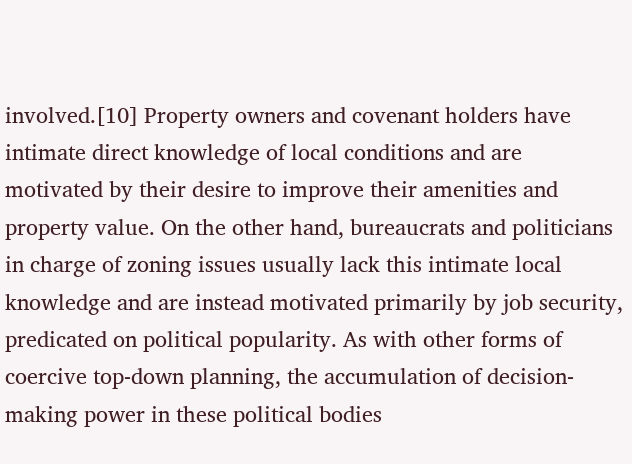involved.[10] Property owners and covenant holders have intimate direct knowledge of local conditions and are motivated by their desire to improve their amenities and property value. On the other hand, bureaucrats and politicians in charge of zoning issues usually lack this intimate local knowledge and are instead motivated primarily by job security, predicated on political popularity. As with other forms of coercive top-down planning, the accumulation of decision-making power in these political bodies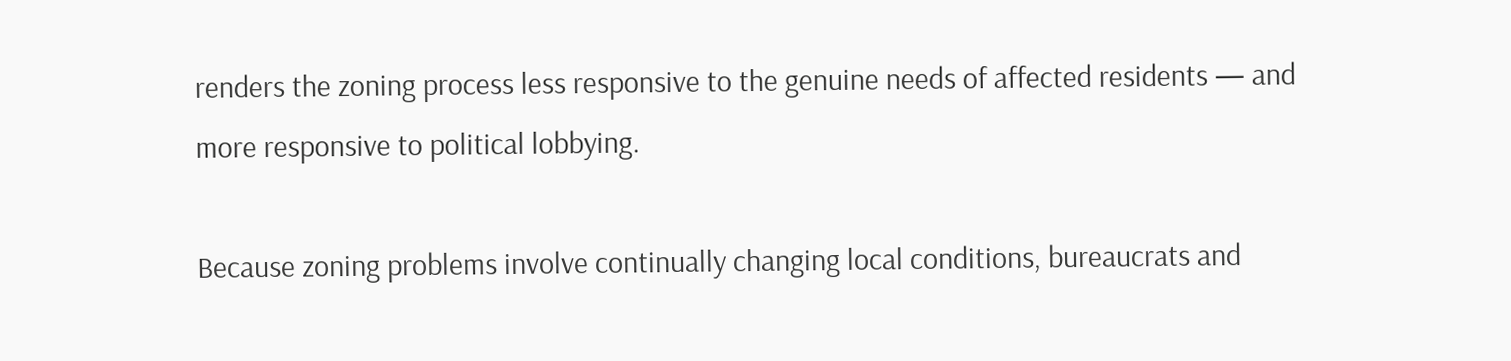renders the zoning process less responsive to the genuine needs of affected residents — and more responsive to political lobbying.

Because zoning problems involve continually changing local conditions, bureaucrats and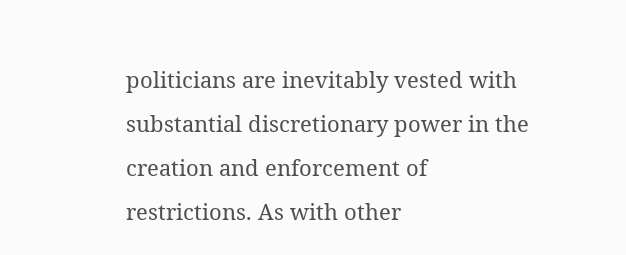politicians are inevitably vested with substantial discretionary power in the creation and enforcement of restrictions. As with other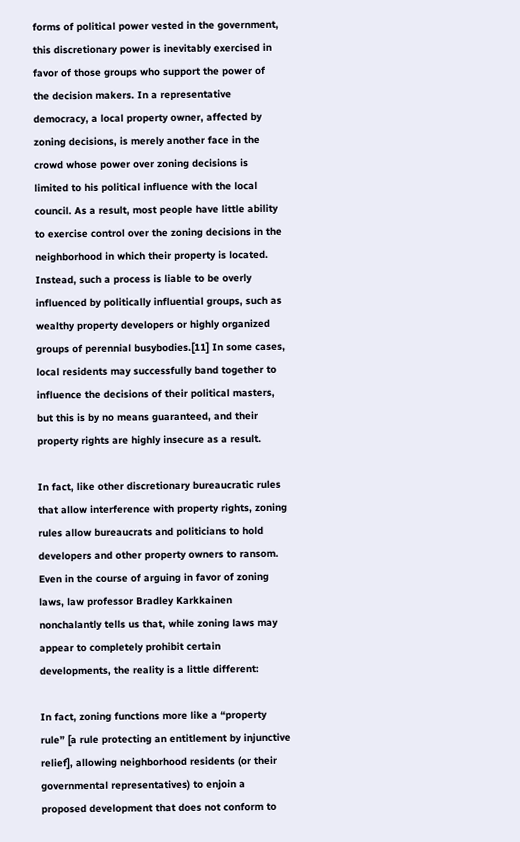forms of political power vested in the government, this discretionary power is inevitably exercised in favor of those groups who support the power of the decision makers. In a representative democracy, a local property owner, affected by zoning decisions, is merely another face in the crowd whose power over zoning decisions is limited to his political influence with the local council. As a result, most people have little ability to exercise control over the zoning decisions in the neighborhood in which their property is located. Instead, such a process is liable to be overly influenced by politically influential groups, such as wealthy property developers or highly organized groups of perennial busybodies.[11] In some cases, local residents may successfully band together to influence the decisions of their political masters, but this is by no means guaranteed, and their property rights are highly insecure as a result.

In fact, like other discretionary bureaucratic rules that allow interference with property rights, zoning rules allow bureaucrats and politicians to hold developers and other property owners to ransom. Even in the course of arguing in favor of zoning laws, law professor Bradley Karkkainen nonchalantly tells us that, while zoning laws may appear to completely prohibit certain developments, the reality is a little different:

In fact, zoning functions more like a “property rule” [a rule protecting an entitlement by injunctive relief], allowing neighborhood residents (or their governmental representatives) to enjoin a proposed development that does not conform to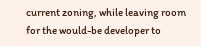current zoning, while leaving room for the would-be developer to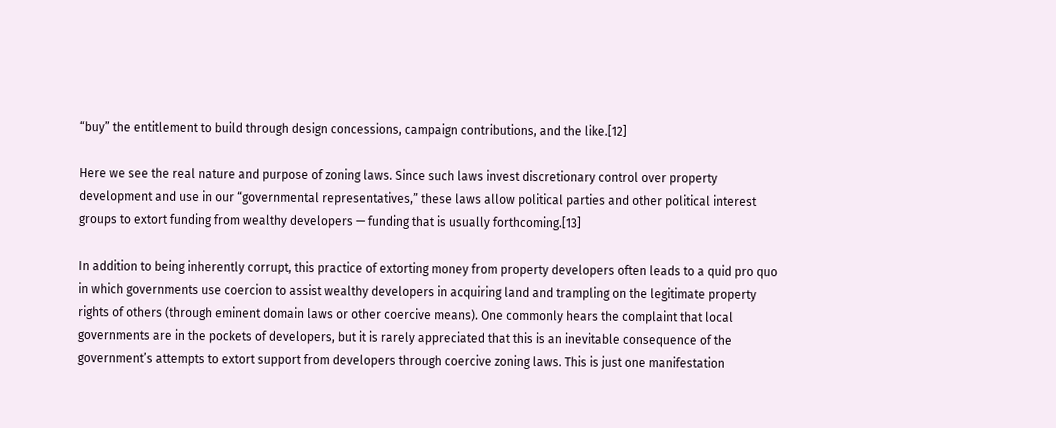“buy” the entitlement to build through design concessions, campaign contributions, and the like.[12]

Here we see the real nature and purpose of zoning laws. Since such laws invest discretionary control over property development and use in our “governmental representatives,” these laws allow political parties and other political interest groups to extort funding from wealthy developers — funding that is usually forthcoming.[13]

In addition to being inherently corrupt, this practice of extorting money from property developers often leads to a quid pro quo in which governments use coercion to assist wealthy developers in acquiring land and trampling on the legitimate property rights of others (through eminent domain laws or other coercive means). One commonly hears the complaint that local governments are in the pockets of developers, but it is rarely appreciated that this is an inevitable consequence of the government’s attempts to extort support from developers through coercive zoning laws. This is just one manifestation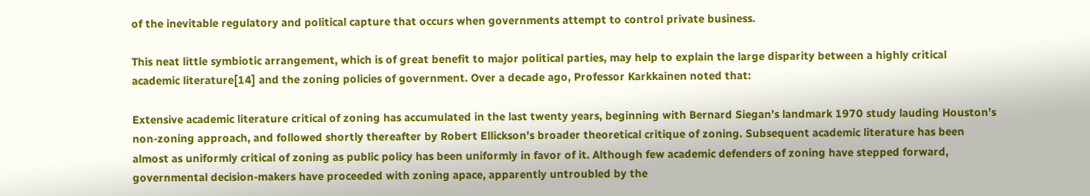of the inevitable regulatory and political capture that occurs when governments attempt to control private business.

This neat little symbiotic arrangement, which is of great benefit to major political parties, may help to explain the large disparity between a highly critical academic literature[14] and the zoning policies of government. Over a decade ago, Professor Karkkainen noted that:

Extensive academic literature critical of zoning has accumulated in the last twenty years, beginning with Bernard Siegan’s landmark 1970 study lauding Houston’s non-zoning approach, and followed shortly thereafter by Robert Ellickson’s broader theoretical critique of zoning. Subsequent academic literature has been almost as uniformly critical of zoning as public policy has been uniformly in favor of it. Although few academic defenders of zoning have stepped forward, governmental decision-makers have proceeded with zoning apace, apparently untroubled by the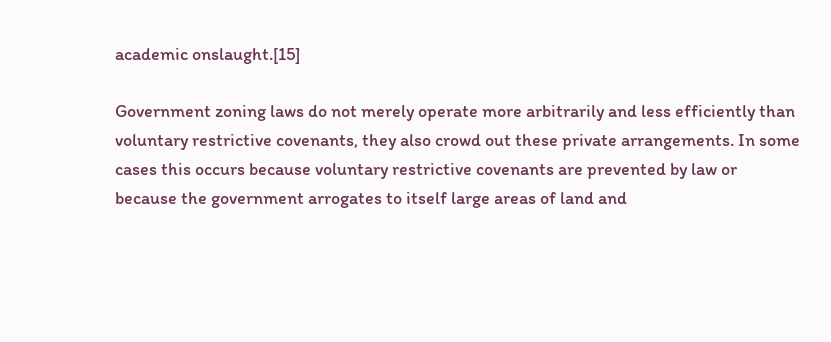academic onslaught.[15]

Government zoning laws do not merely operate more arbitrarily and less efficiently than voluntary restrictive covenants, they also crowd out these private arrangements. In some cases this occurs because voluntary restrictive covenants are prevented by law or because the government arrogates to itself large areas of land and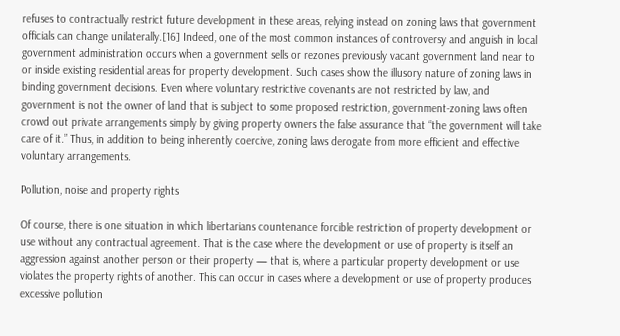refuses to contractually restrict future development in these areas, relying instead on zoning laws that government officials can change unilaterally.[16] Indeed, one of the most common instances of controversy and anguish in local government administration occurs when a government sells or rezones previously vacant government land near to or inside existing residential areas for property development. Such cases show the illusory nature of zoning laws in binding government decisions. Even where voluntary restrictive covenants are not restricted by law, and government is not the owner of land that is subject to some proposed restriction, government-zoning laws often crowd out private arrangements simply by giving property owners the false assurance that “the government will take care of it.” Thus, in addition to being inherently coercive, zoning laws derogate from more efficient and effective voluntary arrangements.

Pollution, noise and property rights

Of course, there is one situation in which libertarians countenance forcible restriction of property development or use without any contractual agreement. That is the case where the development or use of property is itself an aggression against another person or their property — that is, where a particular property development or use violates the property rights of another. This can occur in cases where a development or use of property produces excessive pollution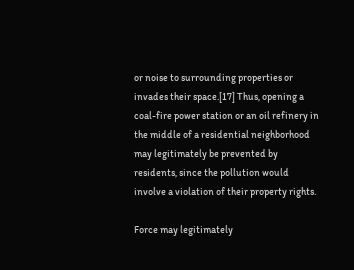or noise to surrounding properties or invades their space.[17] Thus, opening a coal-fire power station or an oil refinery in the middle of a residential neighborhood may legitimately be prevented by residents, since the pollution would involve a violation of their property rights.

Force may legitimately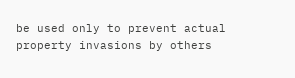be used only to prevent actual property invasions by others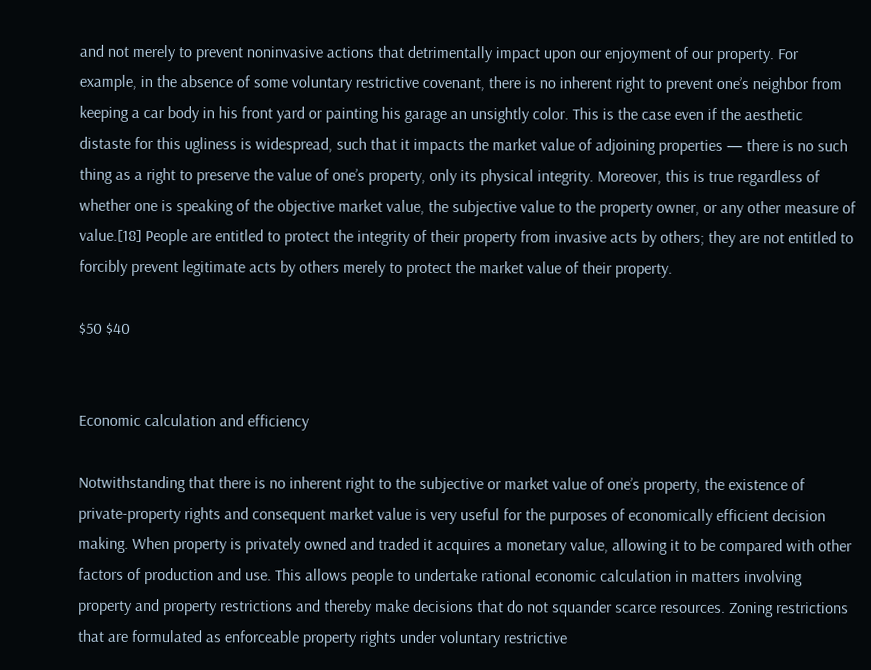and not merely to prevent noninvasive actions that detrimentally impact upon our enjoyment of our property. For example, in the absence of some voluntary restrictive covenant, there is no inherent right to prevent one’s neighbor from keeping a car body in his front yard or painting his garage an unsightly color. This is the case even if the aesthetic distaste for this ugliness is widespread, such that it impacts the market value of adjoining properties — there is no such thing as a right to preserve the value of one’s property, only its physical integrity. Moreover, this is true regardless of whether one is speaking of the objective market value, the subjective value to the property owner, or any other measure of value.[18] People are entitled to protect the integrity of their property from invasive acts by others; they are not entitled to forcibly prevent legitimate acts by others merely to protect the market value of their property.

$50 $40


Economic calculation and efficiency

Notwithstanding that there is no inherent right to the subjective or market value of one’s property, the existence of private-property rights and consequent market value is very useful for the purposes of economically efficient decision making. When property is privately owned and traded it acquires a monetary value, allowing it to be compared with other factors of production and use. This allows people to undertake rational economic calculation in matters involving property and property restrictions and thereby make decisions that do not squander scarce resources. Zoning restrictions that are formulated as enforceable property rights under voluntary restrictive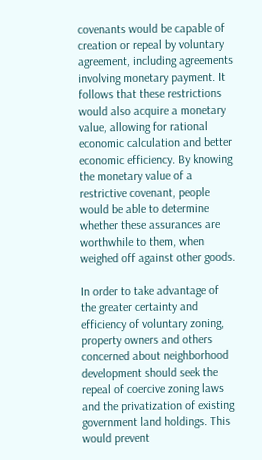covenants would be capable of creation or repeal by voluntary agreement, including agreements involving monetary payment. It follows that these restrictions would also acquire a monetary value, allowing for rational economic calculation and better economic efficiency. By knowing the monetary value of a restrictive covenant, people would be able to determine whether these assurances are worthwhile to them, when weighed off against other goods.

In order to take advantage of the greater certainty and efficiency of voluntary zoning, property owners and others concerned about neighborhood development should seek the repeal of coercive zoning laws and the privatization of existing government land holdings. This would prevent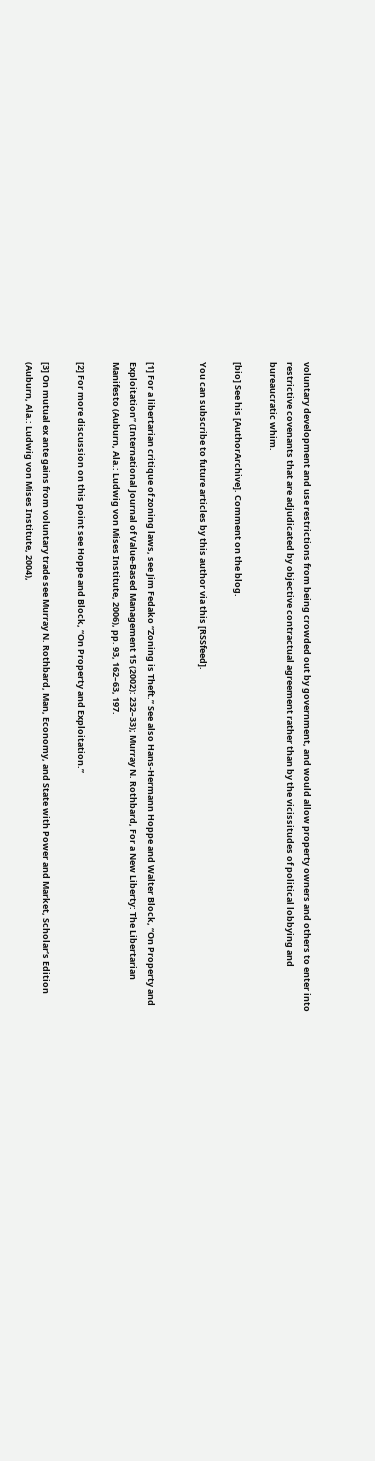voluntary development and use restrictions from being crowded out by government, and would allow property owners and others to enter into restrictive covenants that are adjudicated by objective contractual agreement rather than by the vicissitudes of political lobbying and bureaucratic whim.

[bio] See his [AuthorArchive]. Comment on the blog.

You can subscribe to future articles by this author via this [RSSfeed].


[1] For a libertarian critique of zoning laws, see Jim Fedako “Zoning is Theft.” See also Hans-Hermann Hoppe and Walter Block, “On Property and Exploitation” (International Journal of Value-Based Management 15 (2002): 232–33); Murray N. Rothbard, For a New Liberty: The Libertarian Manifesto (Auburn, Ala.: Ludwig von Mises Institute, 2006), pp. 93, 162–63, 197.

[2] For more discussion on this point see Hoppe and Block, “On Property and Exploitation.”

[3] On mutual ex ante gains from voluntary trade see Murray N. Rothbard, Man, Economy, and State with Power and Market, Scholar’s Edition (Auburn, Ala.: Ludwig von Mises Institute, 2004),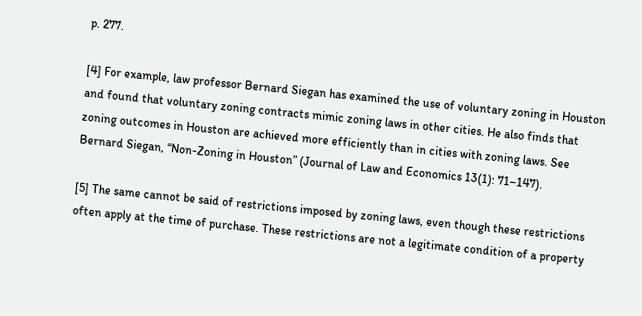p. 277.

[4] For example, law professor Bernard Siegan has examined the use of voluntary zoning in Houston and found that voluntary zoning contracts mimic zoning laws in other cities. He also finds that zoning outcomes in Houston are achieved more efficiently than in cities with zoning laws. See Bernard Siegan, “Non-Zoning in Houston” (Journal of Law and Economics 13(1): 71–147).

[5] The same cannot be said of restrictions imposed by zoning laws, even though these restrictions often apply at the time of purchase. These restrictions are not a legitimate condition of a property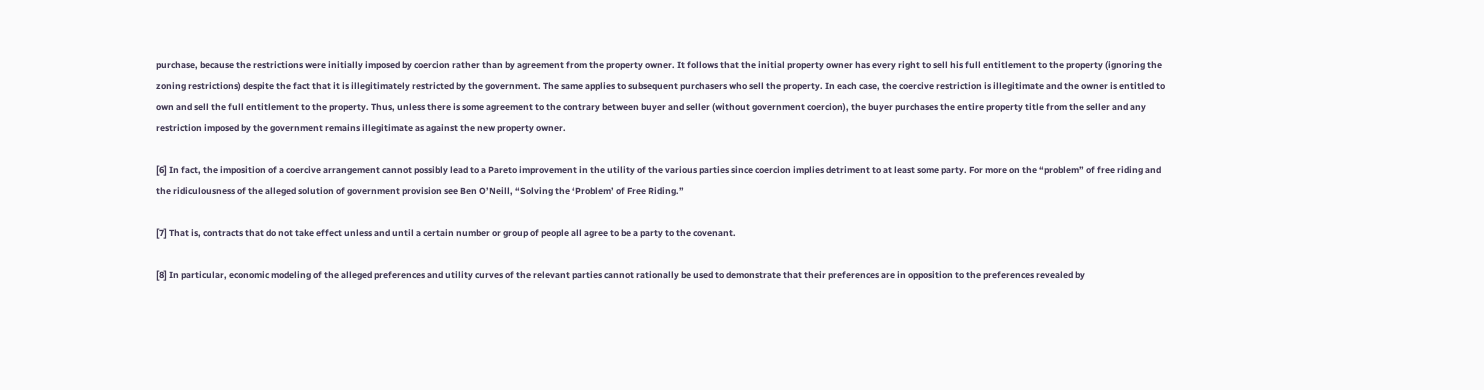purchase, because the restrictions were initially imposed by coercion rather than by agreement from the property owner. It follows that the initial property owner has every right to sell his full entitlement to the property (ignoring the zoning restrictions) despite the fact that it is illegitimately restricted by the government. The same applies to subsequent purchasers who sell the property. In each case, the coercive restriction is illegitimate and the owner is entitled to own and sell the full entitlement to the property. Thus, unless there is some agreement to the contrary between buyer and seller (without government coercion), the buyer purchases the entire property title from the seller and any restriction imposed by the government remains illegitimate as against the new property owner.

[6] In fact, the imposition of a coercive arrangement cannot possibly lead to a Pareto improvement in the utility of the various parties since coercion implies detriment to at least some party. For more on the “problem” of free riding and the ridiculousness of the alleged solution of government provision see Ben O’Neill, “Solving the ‘Problem’ of Free Riding.”

[7] That is, contracts that do not take effect unless and until a certain number or group of people all agree to be a party to the covenant.

[8] In particular, economic modeling of the alleged preferences and utility curves of the relevant parties cannot rationally be used to demonstrate that their preferences are in opposition to the preferences revealed by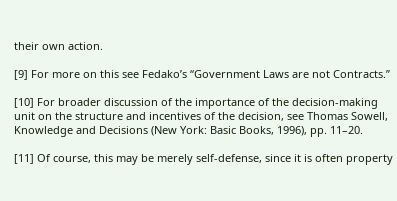their own action.

[9] For more on this see Fedako’s “Government Laws are not Contracts.”

[10] For broader discussion of the importance of the decision-making unit on the structure and incentives of the decision, see Thomas Sowell, Knowledge and Decisions (New York: Basic Books, 1996), pp. 11–20.

[11] Of course, this may be merely self-defense, since it is often property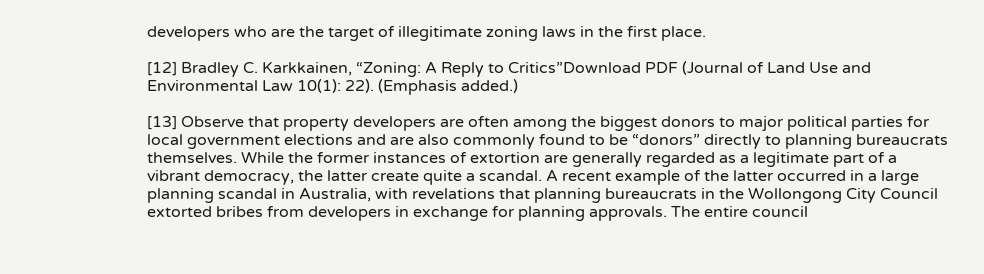developers who are the target of illegitimate zoning laws in the first place.

[12] Bradley C. Karkkainen, “Zoning: A Reply to Critics”Download PDF (Journal of Land Use and Environmental Law 10(1): 22). (Emphasis added.)

[13] Observe that property developers are often among the biggest donors to major political parties for local government elections and are also commonly found to be “donors” directly to planning bureaucrats themselves. While the former instances of extortion are generally regarded as a legitimate part of a vibrant democracy, the latter create quite a scandal. A recent example of the latter occurred in a large planning scandal in Australia, with revelations that planning bureaucrats in the Wollongong City Council extorted bribes from developers in exchange for planning approvals. The entire council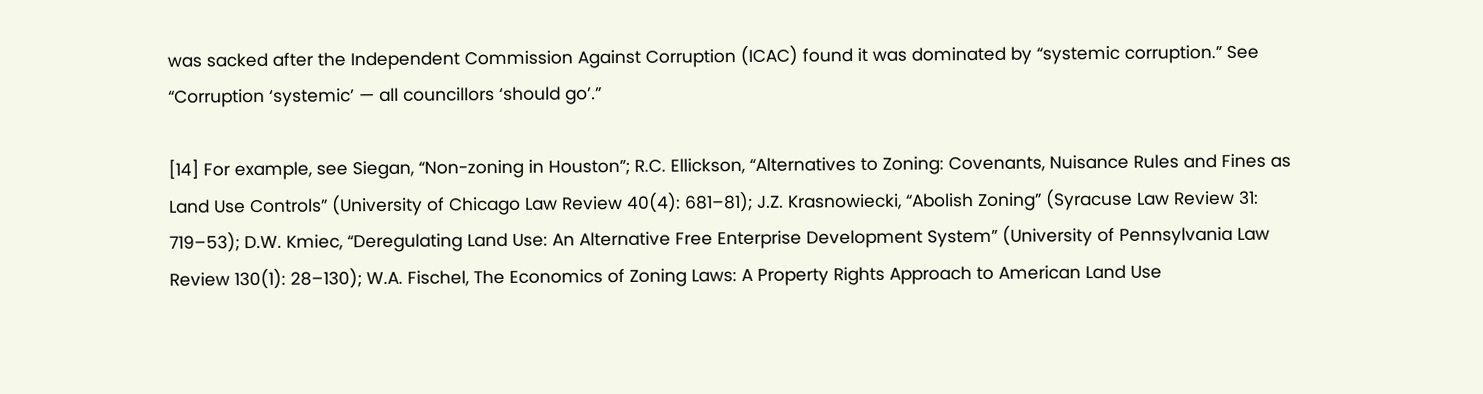was sacked after the Independent Commission Against Corruption (ICAC) found it was dominated by “systemic corruption.” See “Corruption ‘systemic’ — all councillors ‘should go’.”

[14] For example, see Siegan, “Non-zoning in Houston”; R.C. Ellickson, “Alternatives to Zoning: Covenants, Nuisance Rules and Fines as Land Use Controls” (University of Chicago Law Review 40(4): 681–81); J.Z. Krasnowiecki, “Abolish Zoning” (Syracuse Law Review 31: 719–53); D.W. Kmiec, “Deregulating Land Use: An Alternative Free Enterprise Development System” (University of Pennsylvania Law Review 130(1): 28–130); W.A. Fischel, The Economics of Zoning Laws: A Property Rights Approach to American Land Use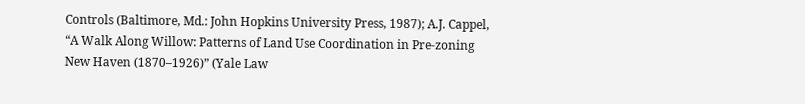Controls (Baltimore, Md.: John Hopkins University Press, 1987); A.J. Cappel, “A Walk Along Willow: Patterns of Land Use Coordination in Pre-zoning New Haven (1870–1926)” (Yale Law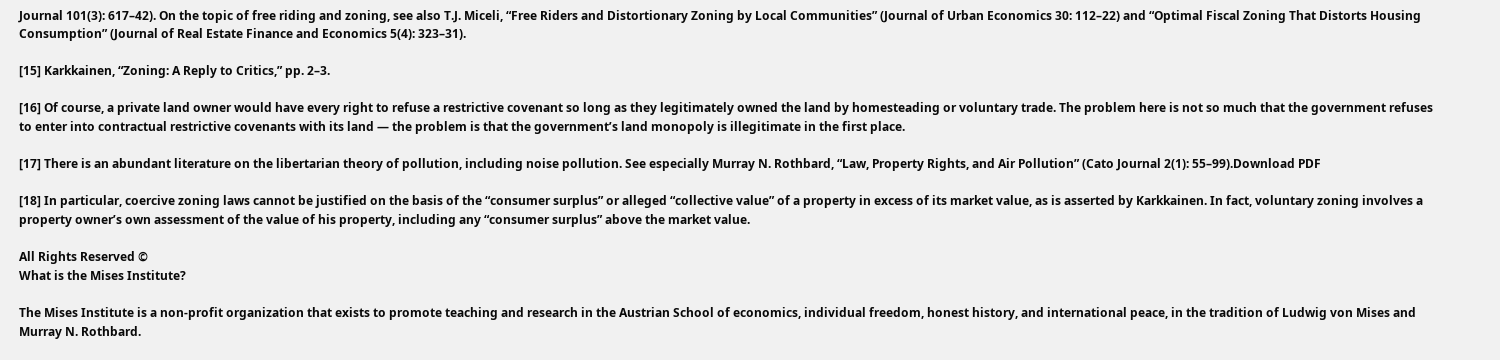Journal 101(3): 617–42). On the topic of free riding and zoning, see also T.J. Miceli, “Free Riders and Distortionary Zoning by Local Communities” (Journal of Urban Economics 30: 112–22) and “Optimal Fiscal Zoning That Distorts Housing Consumption” (Journal of Real Estate Finance and Economics 5(4): 323–31).

[15] Karkkainen, “Zoning: A Reply to Critics,” pp. 2–3.

[16] Of course, a private land owner would have every right to refuse a restrictive covenant so long as they legitimately owned the land by homesteading or voluntary trade. The problem here is not so much that the government refuses to enter into contractual restrictive covenants with its land — the problem is that the government’s land monopoly is illegitimate in the first place.

[17] There is an abundant literature on the libertarian theory of pollution, including noise pollution. See especially Murray N. Rothbard, “Law, Property Rights, and Air Pollution” (Cato Journal 2(1): 55–99).Download PDF

[18] In particular, coercive zoning laws cannot be justified on the basis of the “consumer surplus” or alleged “collective value” of a property in excess of its market value, as is asserted by Karkkainen. In fact, voluntary zoning involves a property owner’s own assessment of the value of his property, including any “consumer surplus” above the market value.

All Rights Reserved ©
What is the Mises Institute?

The Mises Institute is a non-profit organization that exists to promote teaching and research in the Austrian School of economics, individual freedom, honest history, and international peace, in the tradition of Ludwig von Mises and Murray N. Rothbard.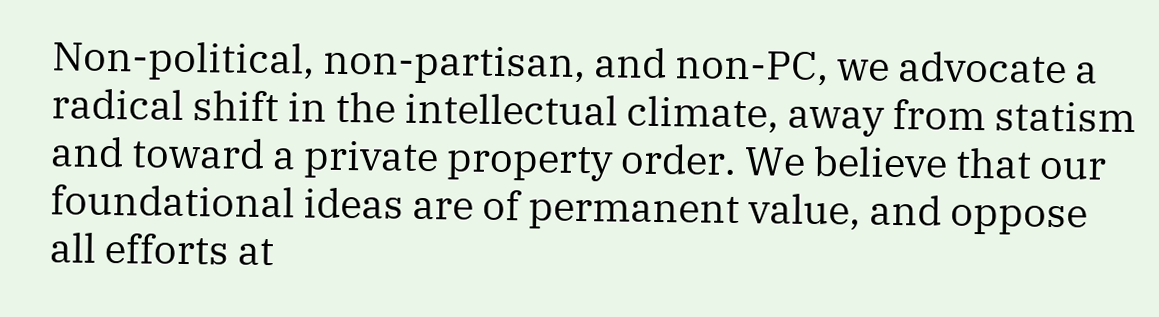Non-political, non-partisan, and non-PC, we advocate a radical shift in the intellectual climate, away from statism and toward a private property order. We believe that our foundational ideas are of permanent value, and oppose all efforts at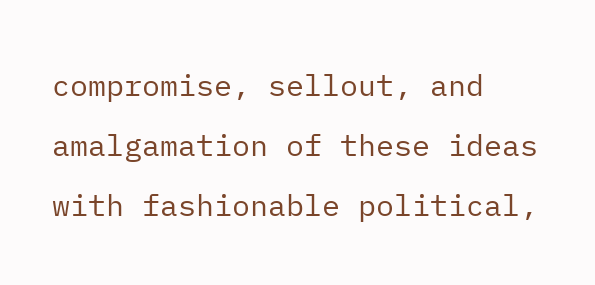compromise, sellout, and amalgamation of these ideas with fashionable political,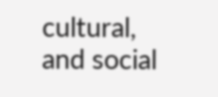cultural, and social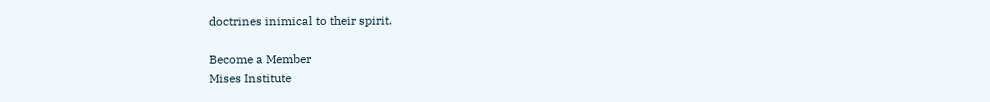doctrines inimical to their spirit.

Become a Member
Mises Institute